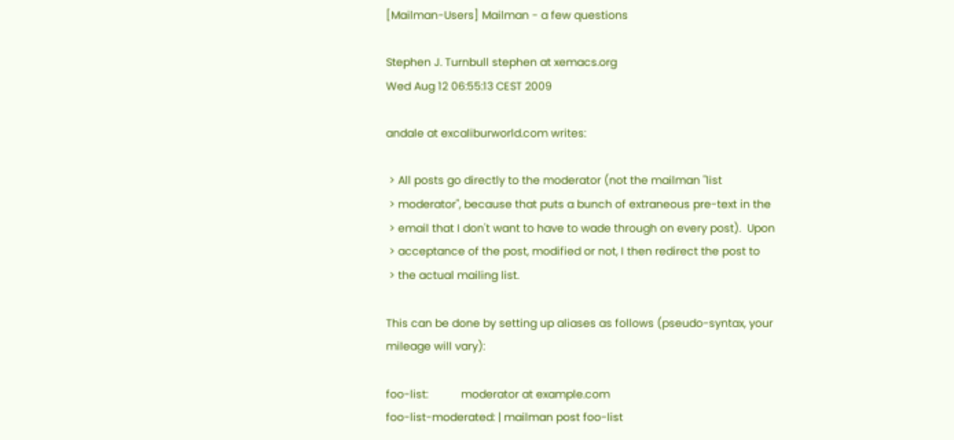[Mailman-Users] Mailman - a few questions

Stephen J. Turnbull stephen at xemacs.org
Wed Aug 12 06:55:13 CEST 2009

andale at excaliburworld.com writes:

 > All posts go directly to the moderator (not the mailman "list
 > moderator", because that puts a bunch of extraneous pre-text in the
 > email that I don't want to have to wade through on every post).  Upon
 > acceptance of the post, modified or not, I then redirect the post to
 > the actual mailing list.

This can be done by setting up aliases as follows (pseudo-syntax, your
mileage will vary):

foo-list:           moderator at example.com
foo-list-moderated: | mailman post foo-list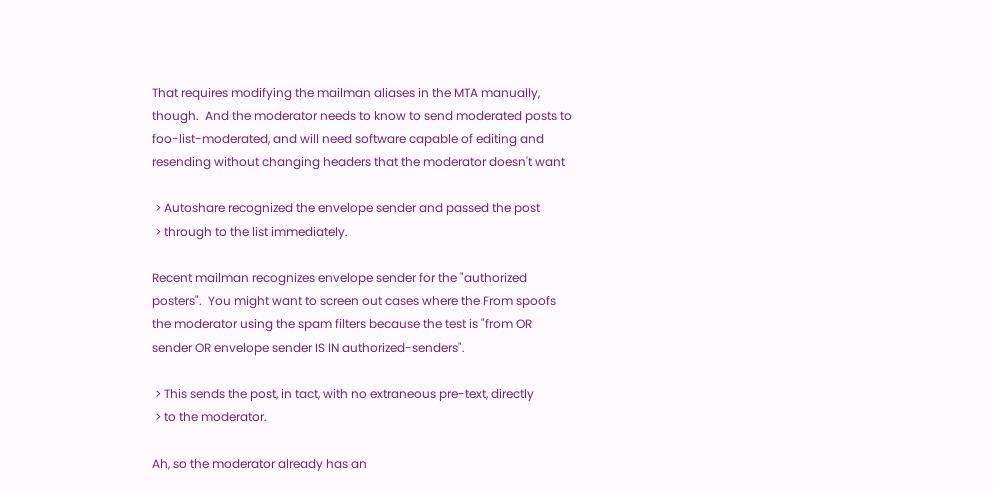That requires modifying the mailman aliases in the MTA manually,
though.  And the moderator needs to know to send moderated posts to
foo-list-moderated, and will need software capable of editing and
resending without changing headers that the moderator doesn't want

 > Autoshare recognized the envelope sender and passed the post
 > through to the list immediately.

Recent mailman recognizes envelope sender for the "authorized
posters".  You might want to screen out cases where the From spoofs
the moderator using the spam filters because the test is "from OR
sender OR envelope sender IS IN authorized-senders".

 > This sends the post, in tact, with no extraneous pre-text, directly
 > to the moderator.

Ah, so the moderator already has an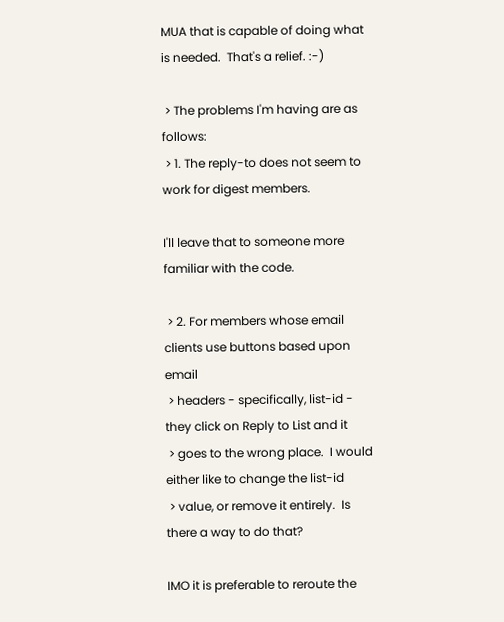MUA that is capable of doing what
is needed.  That's a relief. :-)

 > The problems I'm having are as follows:
 > 1. The reply-to does not seem to work for digest members.

I'll leave that to someone more familiar with the code.

 > 2. For members whose email clients use buttons based upon email
 > headers - specifically, list-id - they click on Reply to List and it
 > goes to the wrong place.  I would either like to change the list-id
 > value, or remove it entirely.  Is there a way to do that?

IMO it is preferable to reroute the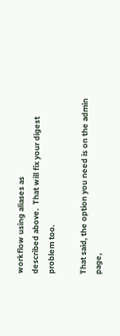workflow using aliases as
described above.  That will fix your digest problem too.

That said, the option you need is on the admin page,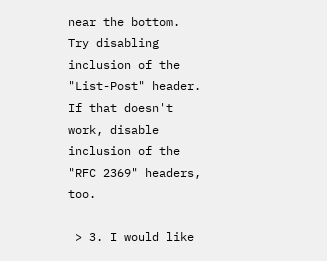near the bottom.
Try disabling inclusion of the "List-Post" header.  If that doesn't
work, disable inclusion of the "RFC 2369" headers, too.

 > 3. I would like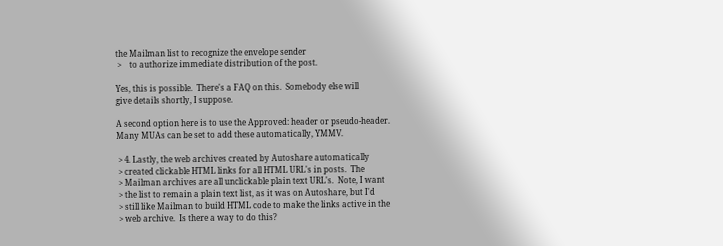the Mailman list to recognize the envelope sender
 >    to authorize immediate distribution of the post.

Yes, this is possible.  There's a FAQ on this.  Somebody else will
give details shortly, I suppose.

A second option here is to use the Approved: header or pseudo-header.
Many MUAs can be set to add these automatically, YMMV.

 > 4. Lastly, the web archives created by Autoshare automatically
 > created clickable HTML links for all HTML URL's in posts.  The
 > Mailman archives are all unclickable plain text URL's.  Note, I want
 > the list to remain a plain text list, as it was on Autoshare, but I'd
 > still like Mailman to build HTML code to make the links active in the
 > web archive.  Is there a way to do this?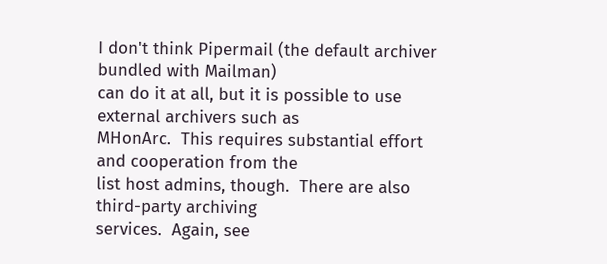I don't think Pipermail (the default archiver bundled with Mailman)
can do it at all, but it is possible to use external archivers such as
MHonArc.  This requires substantial effort and cooperation from the
list host admins, though.  There are also third-party archiving
services.  Again, see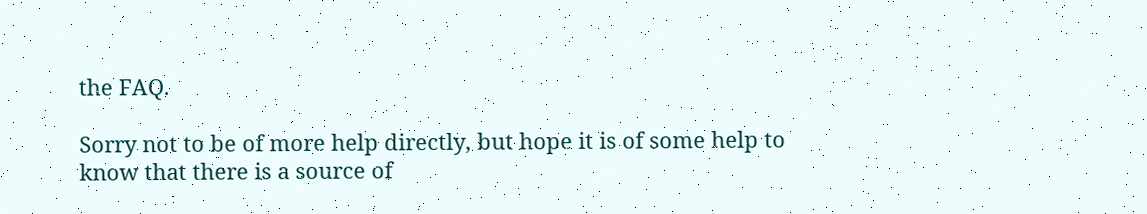the FAQ.

Sorry not to be of more help directly, but hope it is of some help to
know that there is a source of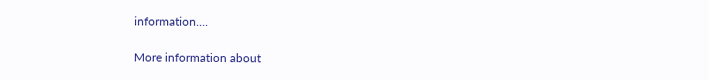information....

More information about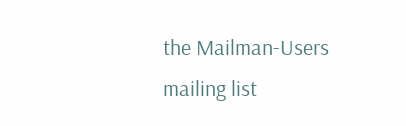the Mailman-Users mailing list